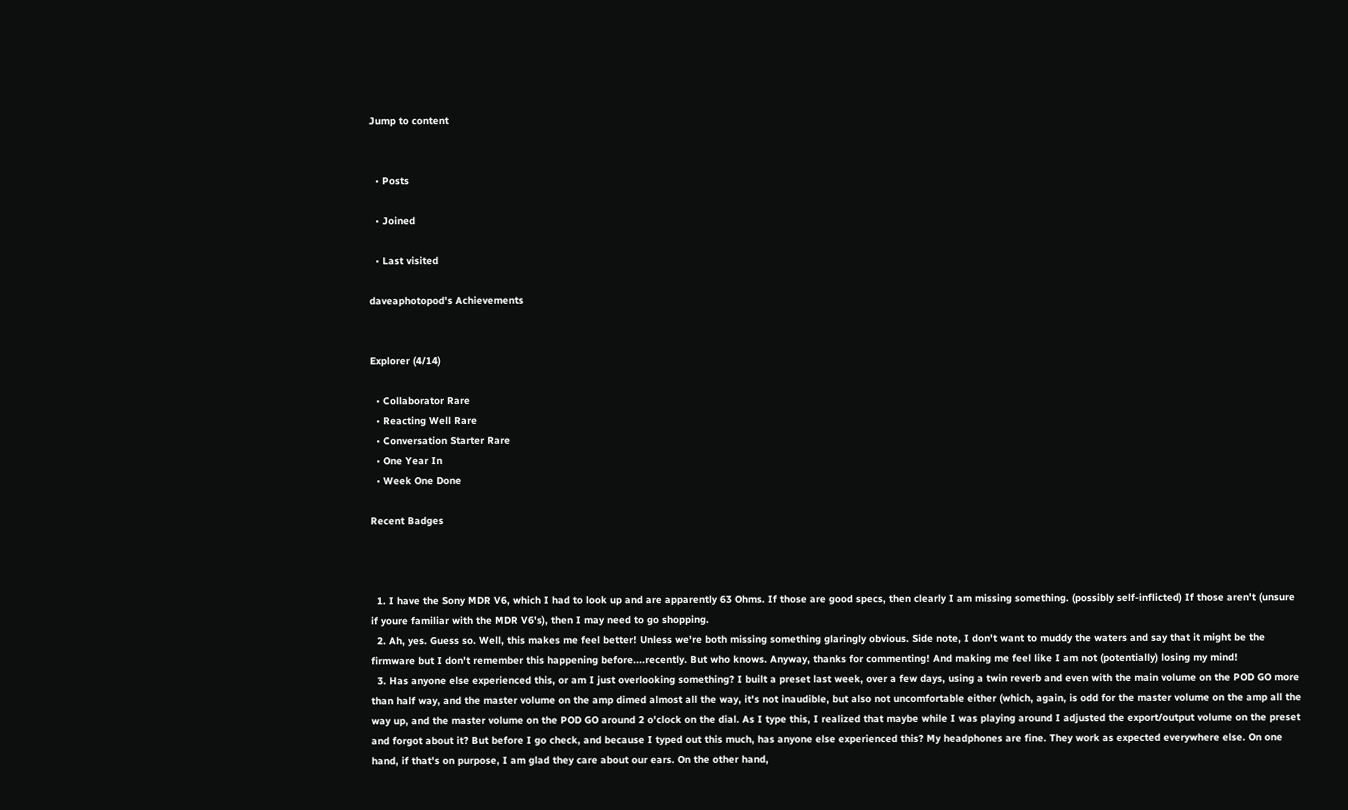Jump to content


  • Posts

  • Joined

  • Last visited

daveaphotopod's Achievements


Explorer (4/14)

  • Collaborator Rare
  • Reacting Well Rare
  • Conversation Starter Rare
  • One Year In
  • Week One Done

Recent Badges



  1. I have the Sony MDR V6, which I had to look up and are apparently 63 Ohms. If those are good specs, then clearly I am missing something. (possibly self-inflicted) If those aren't (unsure if youre familiar with the MDR V6's), then I may need to go shopping.
  2. Ah, yes. Guess so. Well, this makes me feel better! Unless we're both missing something glaringly obvious. Side note, I don't want to muddy the waters and say that it might be the firmware but I don't remember this happening before....recently. But who knows. Anyway, thanks for commenting! And making me feel like I am not (potentially) losing my mind!
  3. Has anyone else experienced this, or am I just overlooking something? I built a preset last week, over a few days, using a twin reverb and even with the main volume on the POD GO more than half way, and the master volume on the amp dimed almost all the way, it's not inaudible, but also not uncomfortable either (which, again, is odd for the master volume on the amp all the way up, and the master volume on the POD GO around 2 o'clock on the dial. As I type this, I realized that maybe while I was playing around I adjusted the export/output volume on the preset and forgot about it? But before I go check, and because I typed out this much, has anyone else experienced this? My headphones are fine. They work as expected everywhere else. On one hand, if that's on purpose, I am glad they care about our ears. On the other hand,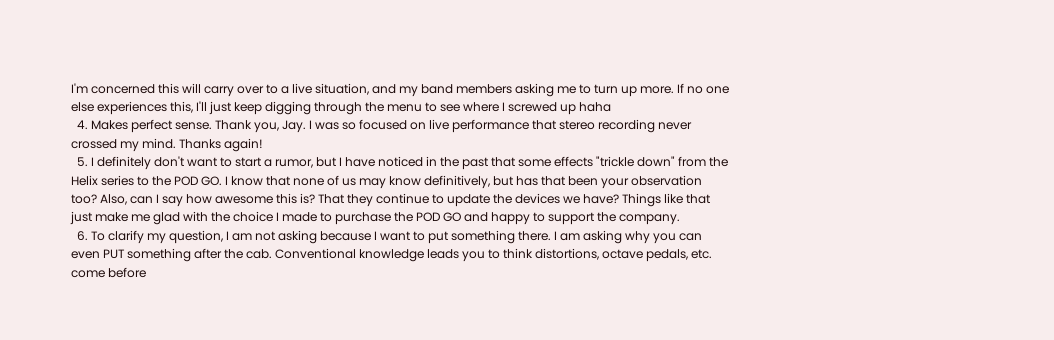I'm concerned this will carry over to a live situation, and my band members asking me to turn up more. If no one else experiences this, I'll just keep digging through the menu to see where I screwed up haha
  4. Makes perfect sense. Thank you, Jay. I was so focused on live performance that stereo recording never crossed my mind. Thanks again!
  5. I definitely don't want to start a rumor, but I have noticed in the past that some effects "trickle down" from the Helix series to the POD GO. I know that none of us may know definitively, but has that been your observation too? Also, can I say how awesome this is? That they continue to update the devices we have? Things like that just make me glad with the choice I made to purchase the POD GO and happy to support the company.
  6. To clarify my question, I am not asking because I want to put something there. I am asking why you can even PUT something after the cab. Conventional knowledge leads you to think distortions, octave pedals, etc. come before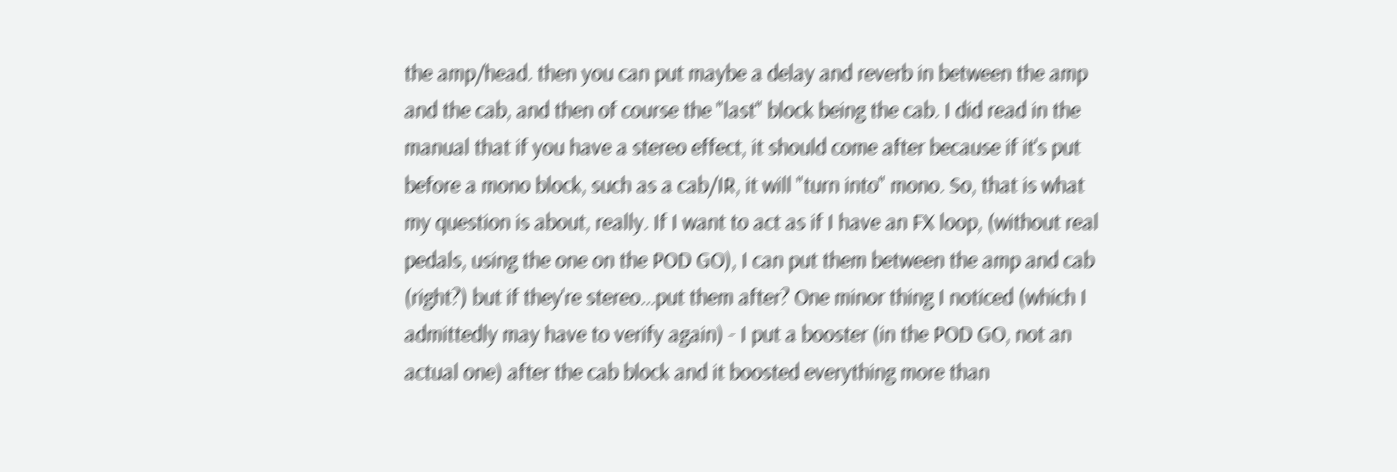the amp/head. then you can put maybe a delay and reverb in between the amp and the cab, and then of course the "last" block being the cab. I did read in the manual that if you have a stereo effect, it should come after because if it's put before a mono block, such as a cab/IR, it will "turn into" mono. So, that is what my question is about, really. If I want to act as if I have an FX loop, (without real pedals, using the one on the POD GO), I can put them between the amp and cab (right?) but if they're stereo...put them after? One minor thing I noticed (which I admittedly may have to verify again) - I put a booster (in the POD GO, not an actual one) after the cab block and it boosted everything more than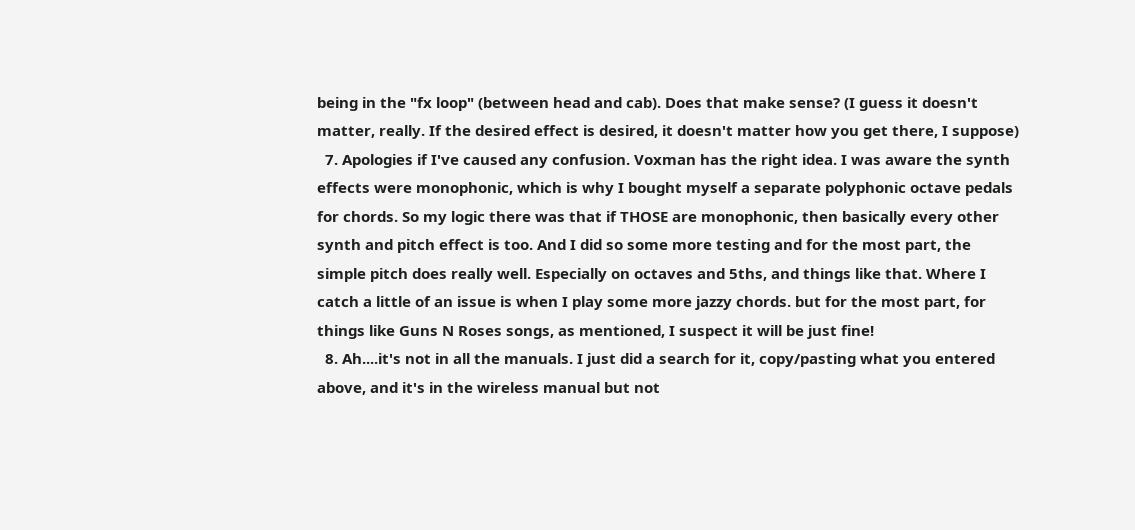being in the "fx loop" (between head and cab). Does that make sense? (I guess it doesn't matter, really. If the desired effect is desired, it doesn't matter how you get there, I suppose)
  7. Apologies if I've caused any confusion. Voxman has the right idea. I was aware the synth effects were monophonic, which is why I bought myself a separate polyphonic octave pedals for chords. So my logic there was that if THOSE are monophonic, then basically every other synth and pitch effect is too. And I did so some more testing and for the most part, the simple pitch does really well. Especially on octaves and 5ths, and things like that. Where I catch a little of an issue is when I play some more jazzy chords. but for the most part, for things like Guns N Roses songs, as mentioned, I suspect it will be just fine!
  8. Ah....it's not in all the manuals. I just did a search for it, copy/pasting what you entered above, and it's in the wireless manual but not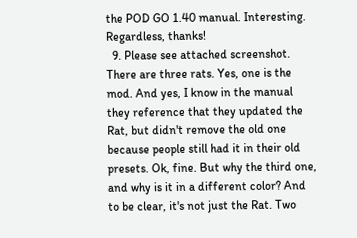the POD GO 1.40 manual. Interesting. Regardless, thanks!
  9. Please see attached screenshot. There are three rats. Yes, one is the mod. And yes, I know in the manual they reference that they updated the Rat, but didn't remove the old one because people still had it in their old presets. Ok, fine. But why the third one, and why is it in a different color? And to be clear, it's not just the Rat. Two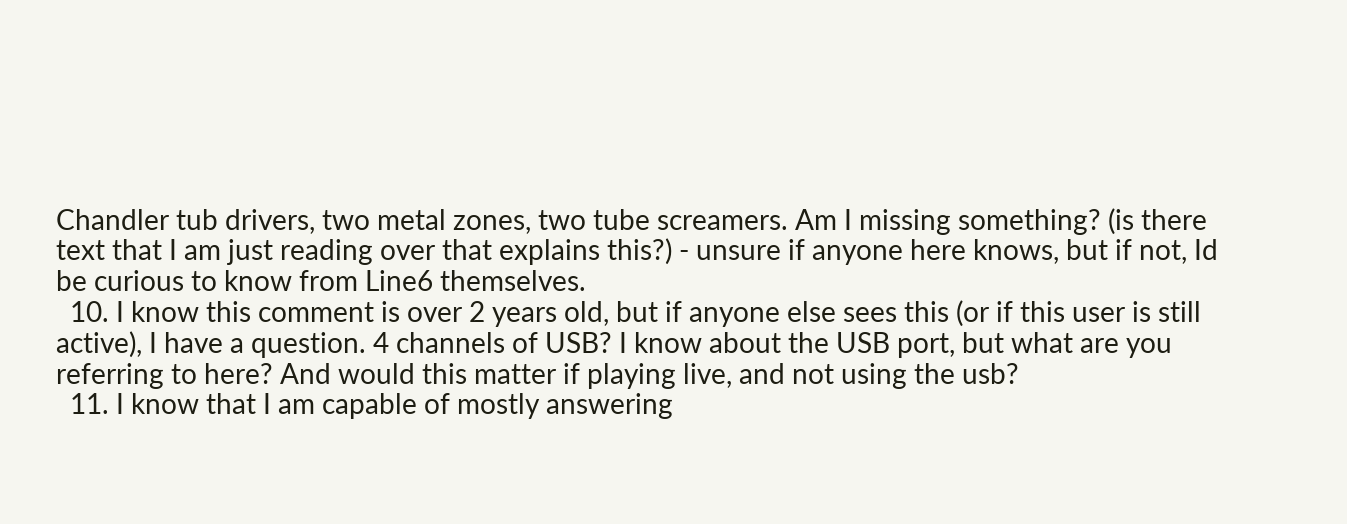Chandler tub drivers, two metal zones, two tube screamers. Am I missing something? (is there text that I am just reading over that explains this?) - unsure if anyone here knows, but if not, Id be curious to know from Line6 themselves.
  10. I know this comment is over 2 years old, but if anyone else sees this (or if this user is still active), I have a question. 4 channels of USB? I know about the USB port, but what are you referring to here? And would this matter if playing live, and not using the usb?
  11. I know that I am capable of mostly answering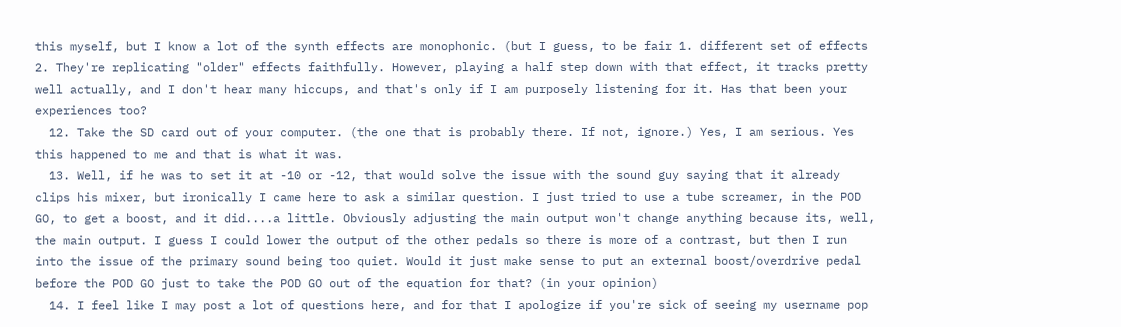this myself, but I know a lot of the synth effects are monophonic. (but I guess, to be fair 1. different set of effects 2. They're replicating "older" effects faithfully. However, playing a half step down with that effect, it tracks pretty well actually, and I don't hear many hiccups, and that's only if I am purposely listening for it. Has that been your experiences too?
  12. Take the SD card out of your computer. (the one that is probably there. If not, ignore.) Yes, I am serious. Yes this happened to me and that is what it was.
  13. Well, if he was to set it at -10 or -12, that would solve the issue with the sound guy saying that it already clips his mixer, but ironically I came here to ask a similar question. I just tried to use a tube screamer, in the POD GO, to get a boost, and it did....a little. Obviously adjusting the main output won't change anything because its, well, the main output. I guess I could lower the output of the other pedals so there is more of a contrast, but then I run into the issue of the primary sound being too quiet. Would it just make sense to put an external boost/overdrive pedal before the POD GO just to take the POD GO out of the equation for that? (in your opinion)
  14. I feel like I may post a lot of questions here, and for that I apologize if you're sick of seeing my username pop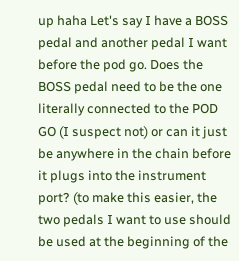up haha Let's say I have a BOSS pedal and another pedal I want before the pod go. Does the BOSS pedal need to be the one literally connected to the POD GO (I suspect not) or can it just be anywhere in the chain before it plugs into the instrument port? (to make this easier, the two pedals I want to use should be used at the beginning of the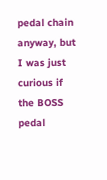pedal chain anyway, but I was just curious if the BOSS pedal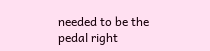needed to be the pedal right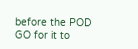before the POD GO for it to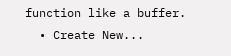function like a buffer.
  • Create New...